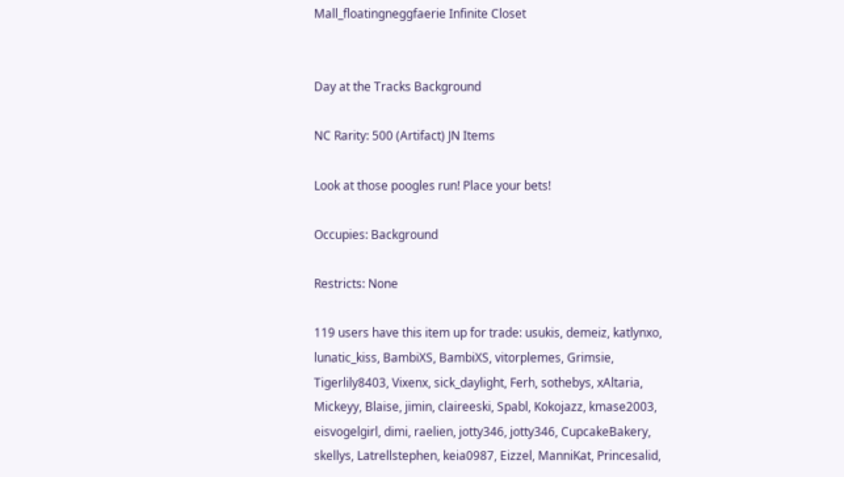Mall_floatingneggfaerie Infinite Closet


Day at the Tracks Background

NC Rarity: 500 (Artifact) JN Items

Look at those poogles run! Place your bets!

Occupies: Background

Restricts: None

119 users have this item up for trade: usukis, demeiz, katlynxo, lunatic_kiss, BambiXS, BambiXS, vitorplemes, Grimsie, Tigerlily8403, Vixenx, sick_daylight, Ferh, sothebys, xAltaria, Mickeyy, Blaise, jimin, claireeski, Spabl, Kokojazz, kmase2003, eisvogelgirl, dimi, raelien, jotty346, jotty346, CupcakeBakery, skellys, Latrellstephen, keia0987, Eizzel, ManniKat, Princesalid,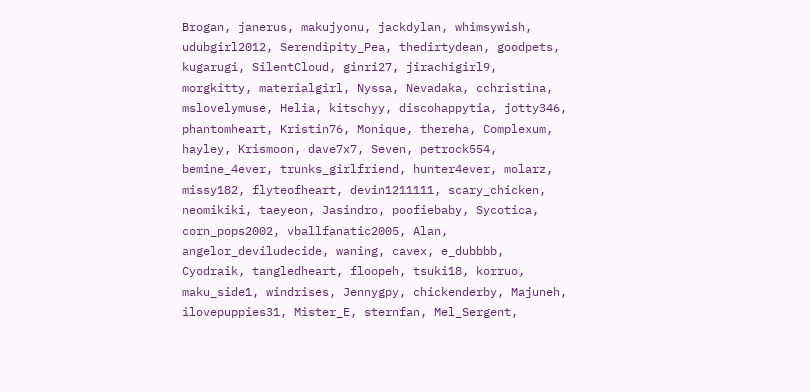Brogan, janerus, makujyonu, jackdylan, whimsywish, udubgirl2012, Serendipity_Pea, thedirtydean, goodpets, kugarugi, SilentCloud, ginri27, jirachigirl9, morgkitty, materialgirl, Nyssa, Nevadaka, cchristina, mslovelymuse, Helia, kitschyy, discohappytia, jotty346, phantomheart, Kristin76, Monique, thereha, Complexum, hayley, Krismoon, dave7x7, Seven, petrock554, bemine_4ever, trunks_girlfriend, hunter4ever, molarz, missy182, flyteofheart, devin1211111, scary_chicken, neomikiki, taeyeon, Jasindro, poofiebaby, Sycotica, corn_pops2002, vballfanatic2005, Alan, angelor_deviludecide, waning, cavex, e_dubbbb, Cyodraik, tangledheart, floopeh, tsuki18, korruo, maku_side1, windrises, Jennygpy, chickenderby, Majuneh, ilovepuppies31, Mister_E, sternfan, Mel_Sergent,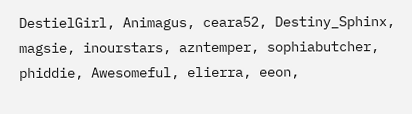DestielGirl, Animagus, ceara52, Destiny_Sphinx, magsie, inourstars, azntemper, sophiabutcher, phiddie, Awesomeful, elierra, eeon,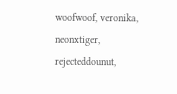woofwoof, veronika, neonxtiger, rejecteddounut,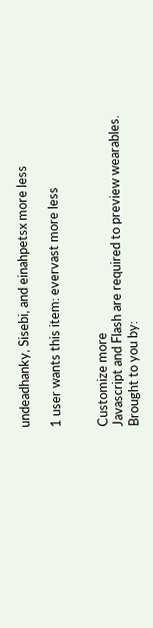undeadhanky, Sisebi, and einahpetsx more less

1 user wants this item: evervast more less


Customize more
Javascript and Flash are required to preview wearables.
Brought to you by: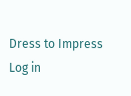Dress to Impress
Log in